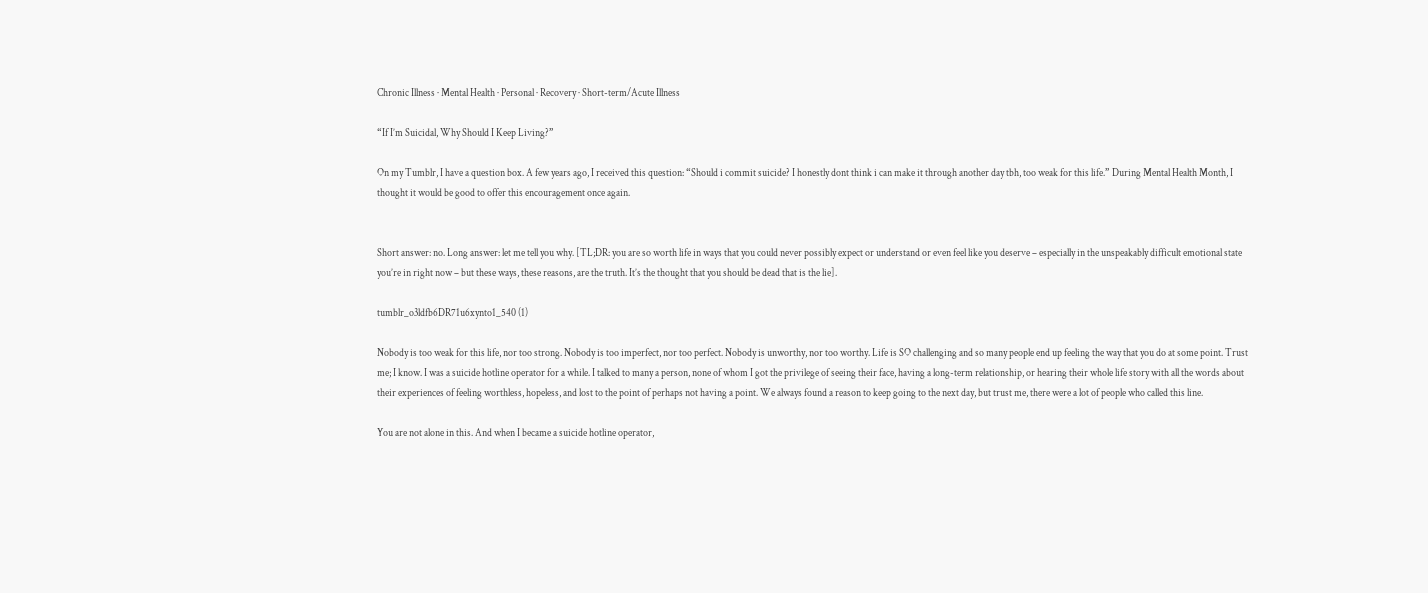Chronic Illness · Mental Health · Personal · Recovery · Short-term/Acute Illness

“If I’m Suicidal, Why Should I Keep Living?”

On my Tumblr, I have a question box. A few years ago, I received this question: “Should i commit suicide? I honestly dont think i can make it through another day tbh, too weak for this life.” During Mental Health Month, I thought it would be good to offer this encouragement once again.


Short answer: no. Long answer: let me tell you why. [TL;DR: you are so worth life in ways that you could never possibly expect or understand or even feel like you deserve – especially in the unspeakably difficult emotional state you’re in right now – but these ways, these reasons, are the truth. It’s the thought that you should be dead that is the lie].

tumblr_o3ldfb6DR71u6xynto1_540 (1)

Nobody is too weak for this life, nor too strong. Nobody is too imperfect, nor too perfect. Nobody is unworthy, nor too worthy. Life is SO challenging and so many people end up feeling the way that you do at some point. Trust me; I know. I was a suicide hotline operator for a while. I talked to many a person, none of whom I got the privilege of seeing their face, having a long-term relationship, or hearing their whole life story with all the words about their experiences of feeling worthless, hopeless, and lost to the point of perhaps not having a point. We always found a reason to keep going to the next day, but trust me, there were a lot of people who called this line.

You are not alone in this. And when I became a suicide hotline operator,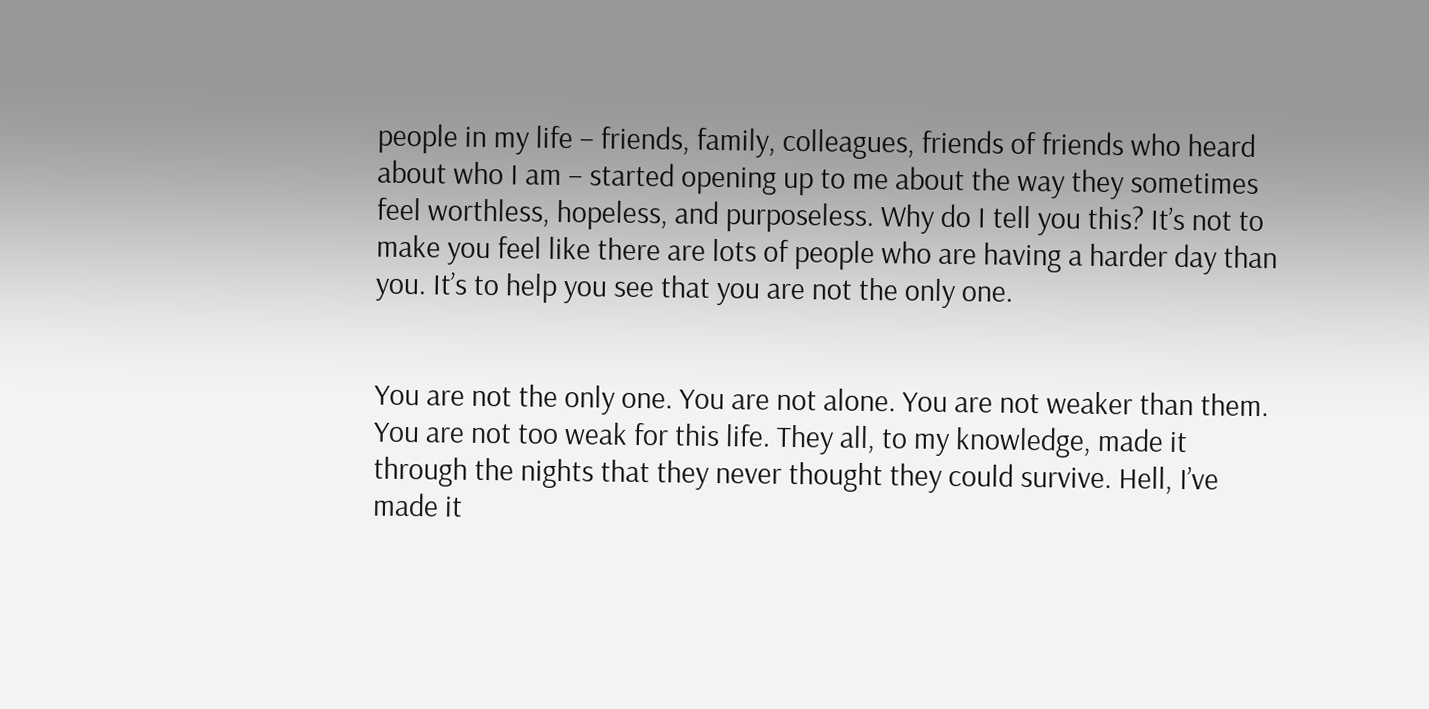people in my life – friends, family, colleagues, friends of friends who heard about who I am – started opening up to me about the way they sometimes feel worthless, hopeless, and purposeless. Why do I tell you this? It’s not to make you feel like there are lots of people who are having a harder day than you. It’s to help you see that you are not the only one.


You are not the only one. You are not alone. You are not weaker than them. You are not too weak for this life. They all, to my knowledge, made it through the nights that they never thought they could survive. Hell, I’ve made it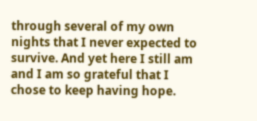through several of my own nights that I never expected to survive. And yet here I still am and I am so grateful that I chose to keep having hope.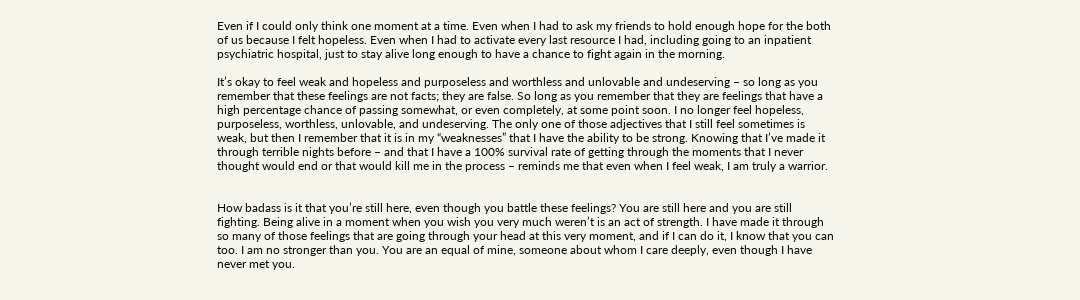Even if I could only think one moment at a time. Even when I had to ask my friends to hold enough hope for the both of us because I felt hopeless. Even when I had to activate every last resource I had, including going to an inpatient psychiatric hospital, just to stay alive long enough to have a chance to fight again in the morning.

It’s okay to feel weak and hopeless and purposeless and worthless and unlovable and undeserving – so long as you remember that these feelings are not facts; they are false. So long as you remember that they are feelings that have a high percentage chance of passing somewhat, or even completely, at some point soon. I no longer feel hopeless, purposeless, worthless, unlovable, and undeserving. The only one of those adjectives that I still feel sometimes is weak, but then I remember that it is in my “weaknesses” that I have the ability to be strong. Knowing that I’ve made it through terrible nights before – and that I have a 100% survival rate of getting through the moments that I never thought would end or that would kill me in the process – reminds me that even when I feel weak, I am truly a warrior.


How badass is it that you’re still here, even though you battle these feelings? You are still here and you are still fighting. Being alive in a moment when you wish you very much weren’t is an act of strength. I have made it through so many of those feelings that are going through your head at this very moment, and if I can do it, I know that you can too. I am no stronger than you. You are an equal of mine, someone about whom I care deeply, even though I have never met you.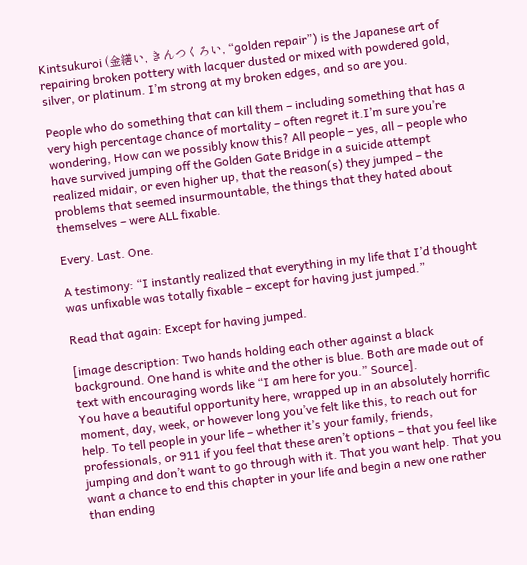Kintsukuroi (金繕い, きんつくろい, “golden repair”) is the Japanese art of repairing broken pottery with lacquer dusted or mixed with powdered gold, silver, or platinum. I’m strong at my broken edges, and so are you.

People who do something that can kill them – including something that has a very high percentage chance of mortality – often regret it.I’m sure you’re wondering, How can we possibly know this? All people – yes, all – people who have survived jumping off the Golden Gate Bridge in a suicide attempt realized midair, or even higher up, that the reason(s) they jumped – the problems that seemed insurmountable, the things that they hated about themselves – were ALL fixable.

Every. Last. One.

A testimony: “I instantly realized that everything in my life that I’d thought was unfixable was totally fixable – except for having just jumped.”

Read that again: Except for having jumped.

[image description: Two hands holding each other against a black background. One hand is white and the other is blue. Both are made out of text with encouraging words like “I am here for you.” Source].
You have a beautiful opportunity here, wrapped up in an absolutely horrific moment, day, week, or however long you’ve felt like this, to reach out for help. To tell people in your life – whether it’s your family, friends, professionals, or 911 if you feel that these aren’t options – that you feel like jumping and don’t want to go through with it. That you want help. That you want a chance to end this chapter in your life and begin a new one rather than ending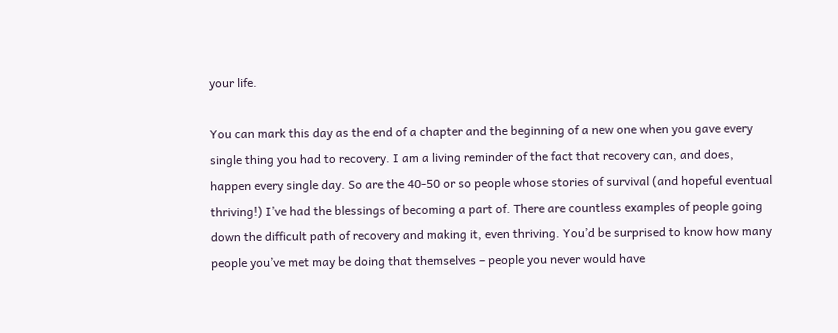your life.

You can mark this day as the end of a chapter and the beginning of a new one when you gave every single thing you had to recovery. I am a living reminder of the fact that recovery can, and does, happen every single day. So are the 40-50 or so people whose stories of survival (and hopeful eventual thriving!) I’ve had the blessings of becoming a part of. There are countless examples of people going down the difficult path of recovery and making it, even thriving. You’d be surprised to know how many people you’ve met may be doing that themselves – people you never would have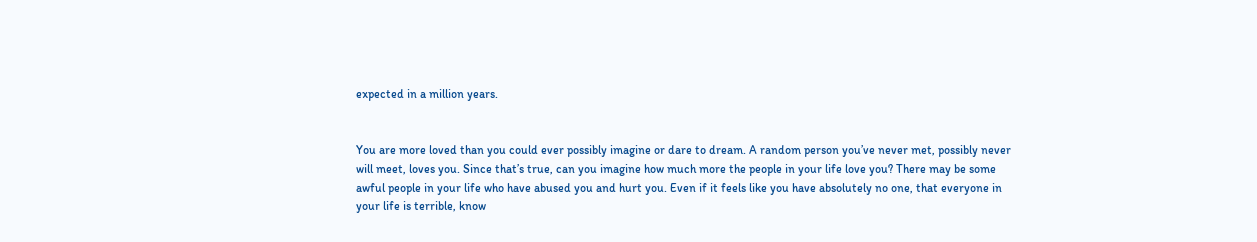expected in a million years.


You are more loved than you could ever possibly imagine or dare to dream. A random person you’ve never met, possibly never will meet, loves you. Since that’s true, can you imagine how much more the people in your life love you? There may be some awful people in your life who have abused you and hurt you. Even if it feels like you have absolutely no one, that everyone in your life is terrible, know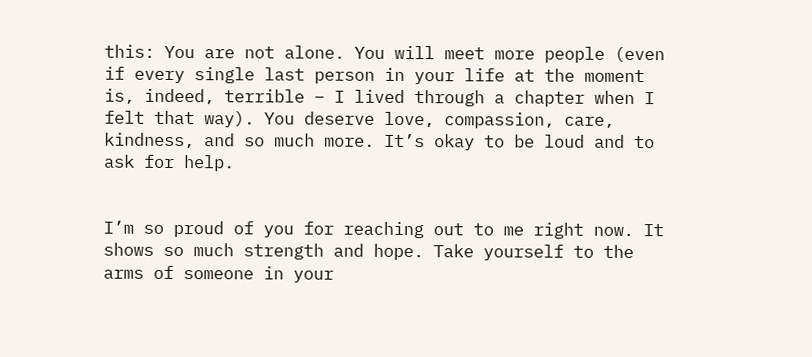this: You are not alone. You will meet more people (even if every single last person in your life at the moment is, indeed, terrible – I lived through a chapter when I felt that way). You deserve love, compassion, care, kindness, and so much more. It’s okay to be loud and to ask for help.


I’m so proud of you for reaching out to me right now. It shows so much strength and hope. Take yourself to the arms of someone in your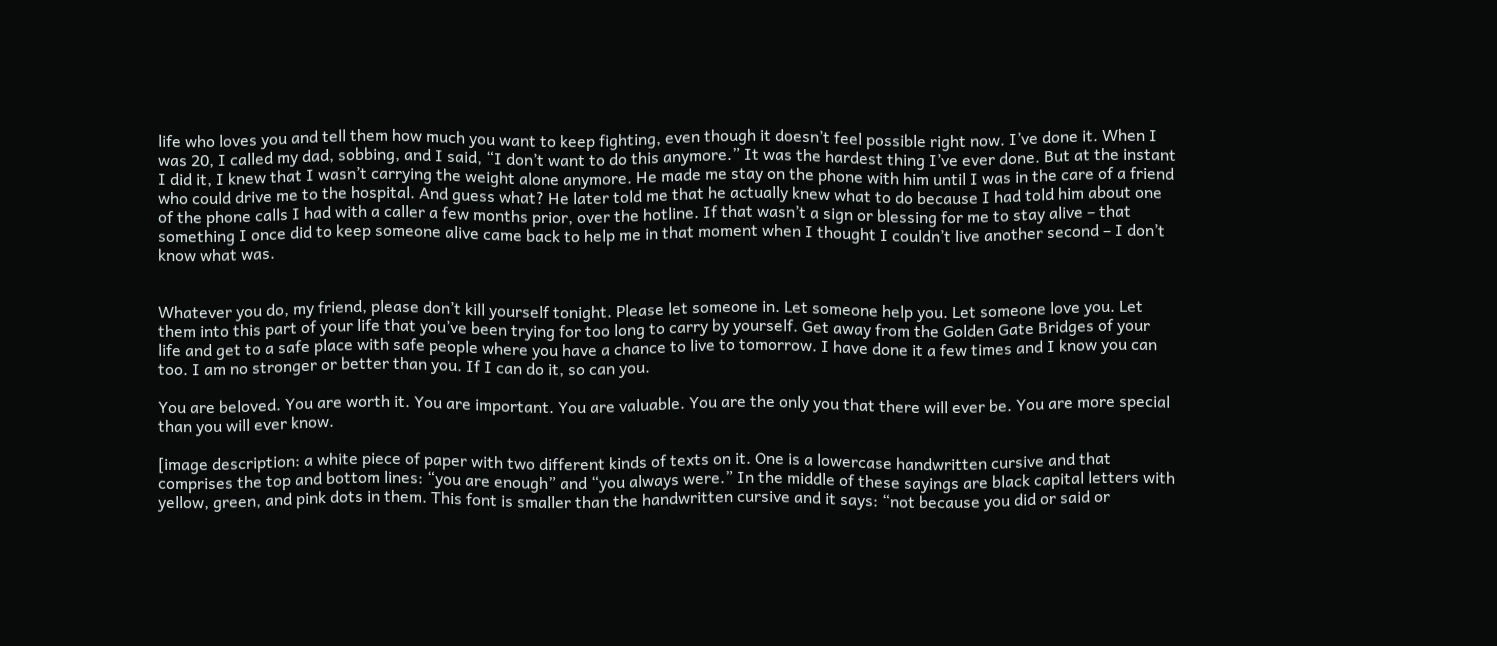life who loves you and tell them how much you want to keep fighting, even though it doesn’t feel possible right now. I’ve done it. When I was 20, I called my dad, sobbing, and I said, “I don’t want to do this anymore.” It was the hardest thing I’ve ever done. But at the instant I did it, I knew that I wasn’t carrying the weight alone anymore. He made me stay on the phone with him until I was in the care of a friend who could drive me to the hospital. And guess what? He later told me that he actually knew what to do because I had told him about one of the phone calls I had with a caller a few months prior, over the hotline. If that wasn’t a sign or blessing for me to stay alive – that something I once did to keep someone alive came back to help me in that moment when I thought I couldn’t live another second – I don’t know what was.


Whatever you do, my friend, please don’t kill yourself tonight. Please let someone in. Let someone help you. Let someone love you. Let them into this part of your life that you’ve been trying for too long to carry by yourself. Get away from the Golden Gate Bridges of your life and get to a safe place with safe people where you have a chance to live to tomorrow. I have done it a few times and I know you can too. I am no stronger or better than you. If I can do it, so can you.

You are beloved. You are worth it. You are important. You are valuable. You are the only you that there will ever be. You are more special than you will ever know.

[image description: a white piece of paper with two different kinds of texts on it. One is a lowercase handwritten cursive and that comprises the top and bottom lines: “you are enough” and “you always were.” In the middle of these sayings are black capital letters with yellow, green, and pink dots in them. This font is smaller than the handwritten cursive and it says: “not because you did or said or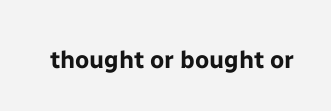thought or bought or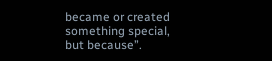became or created something special, but because”.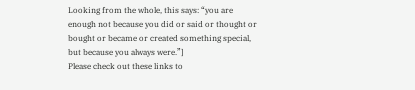Looking from the whole, this says: “you are enough not because you did or said or thought or bought or became or created something special, but because you always were.”]
Please check out these links to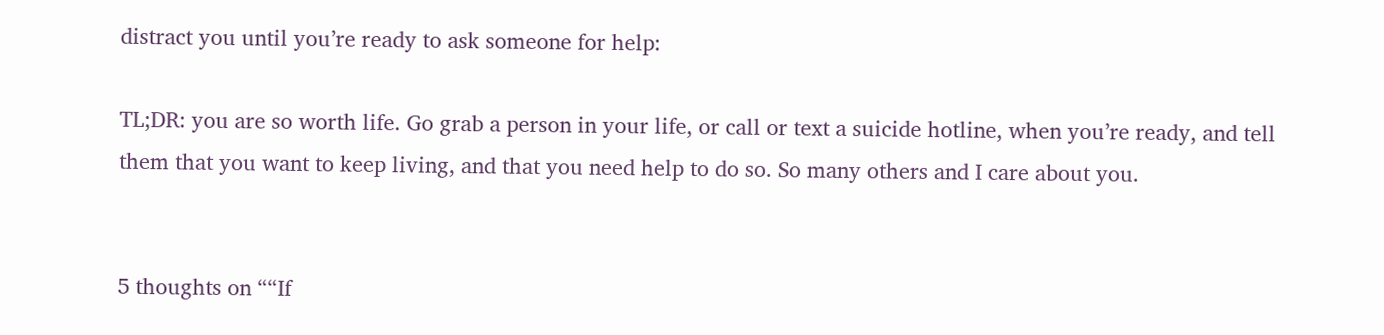distract you until you’re ready to ask someone for help:

TL;DR: you are so worth life. Go grab a person in your life, or call or text a suicide hotline, when you’re ready, and tell them that you want to keep living, and that you need help to do so. So many others and I care about you.


5 thoughts on ““If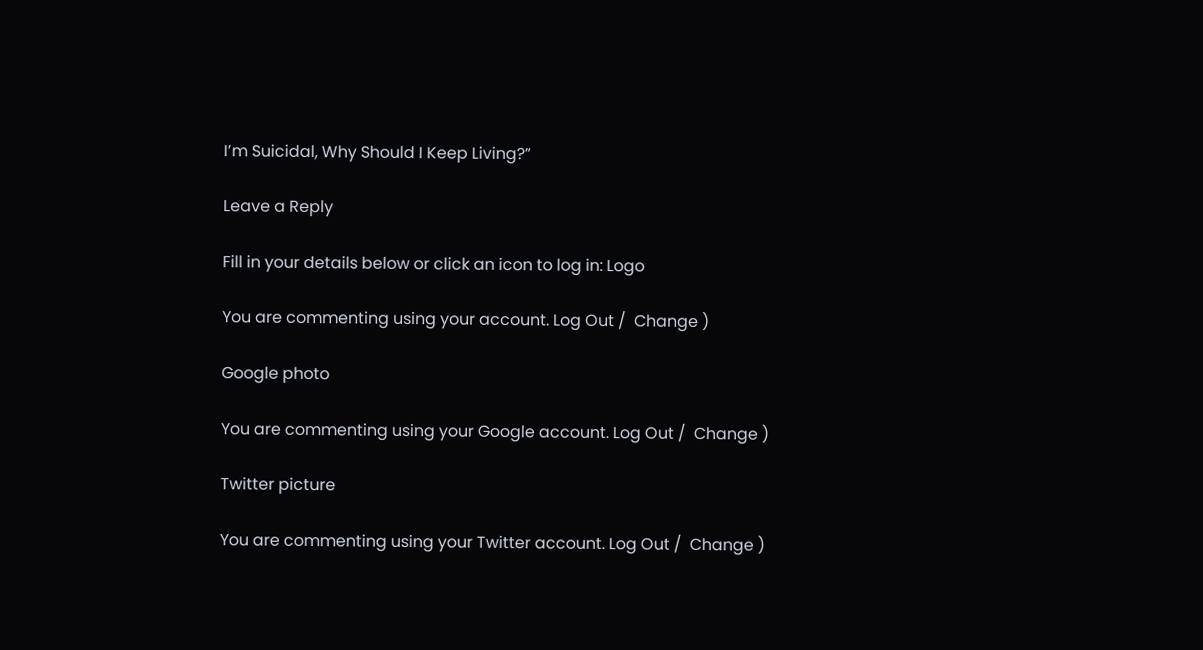I’m Suicidal, Why Should I Keep Living?”

Leave a Reply

Fill in your details below or click an icon to log in: Logo

You are commenting using your account. Log Out /  Change )

Google photo

You are commenting using your Google account. Log Out /  Change )

Twitter picture

You are commenting using your Twitter account. Log Out /  Change )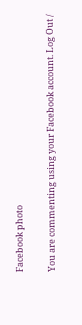Facebook photo

You are commenting using your Facebook account. Log Out /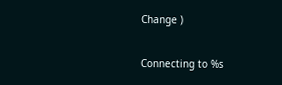Change )

Connecting to %s